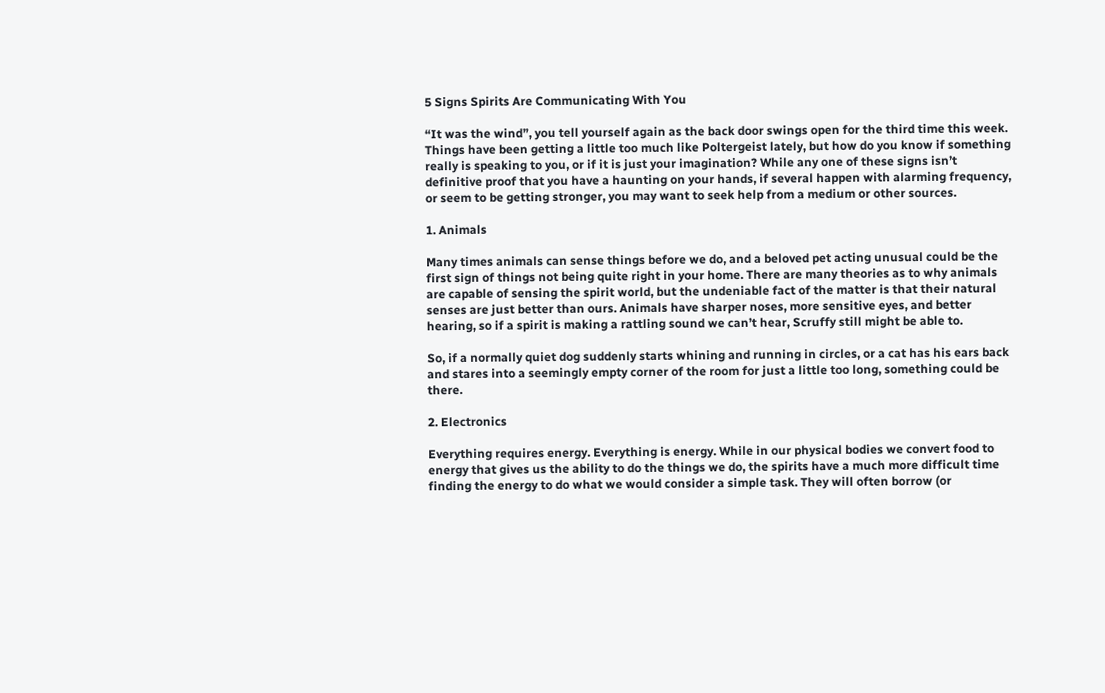5 Signs Spirits Are Communicating With You

“It was the wind”, you tell yourself again as the back door swings open for the third time this week. Things have been getting a little too much like Poltergeist lately, but how do you know if something really is speaking to you, or if it is just your imagination? While any one of these signs isn’t definitive proof that you have a haunting on your hands, if several happen with alarming frequency, or seem to be getting stronger, you may want to seek help from a medium or other sources.

1. Animals

Many times animals can sense things before we do, and a beloved pet acting unusual could be the first sign of things not being quite right in your home. There are many theories as to why animals are capable of sensing the spirit world, but the undeniable fact of the matter is that their natural senses are just better than ours. Animals have sharper noses, more sensitive eyes, and better hearing, so if a spirit is making a rattling sound we can’t hear, Scruffy still might be able to.

So, if a normally quiet dog suddenly starts whining and running in circles, or a cat has his ears back and stares into a seemingly empty corner of the room for just a little too long, something could be there.

2. Electronics

Everything requires energy. Everything is energy. While in our physical bodies we convert food to energy that gives us the ability to do the things we do, the spirits have a much more difficult time finding the energy to do what we would consider a simple task. They will often borrow (or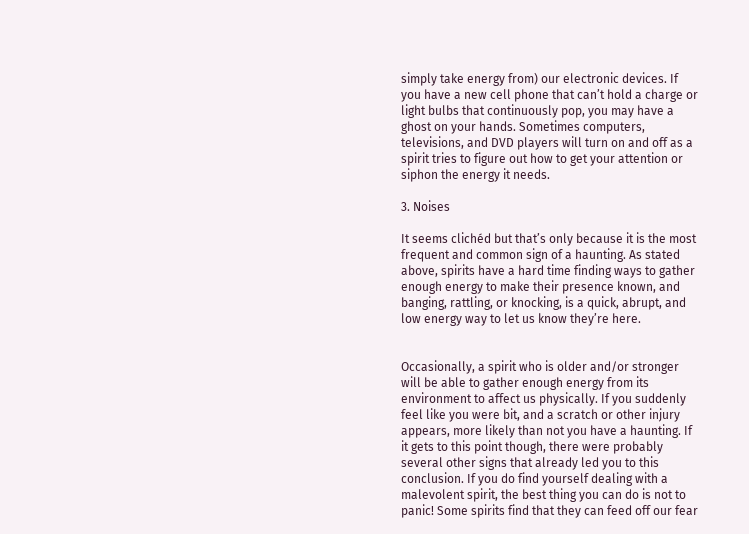simply take energy from) our electronic devices. If you have a new cell phone that can’t hold a charge or light bulbs that continuously pop, you may have a ghost on your hands. Sometimes computers, televisions, and DVD players will turn on and off as a spirit tries to figure out how to get your attention or siphon the energy it needs.

3. Noises

It seems clichéd but that’s only because it is the most frequent and common sign of a haunting. As stated above, spirits have a hard time finding ways to gather enough energy to make their presence known, and banging, rattling, or knocking, is a quick, abrupt, and low energy way to let us know they’re here.


Occasionally, a spirit who is older and/or stronger will be able to gather enough energy from its environment to affect us physically. If you suddenly feel like you were bit, and a scratch or other injury appears, more likely than not you have a haunting. If it gets to this point though, there were probably several other signs that already led you to this conclusion. If you do find yourself dealing with a malevolent spirit, the best thing you can do is not to panic! Some spirits find that they can feed off our fear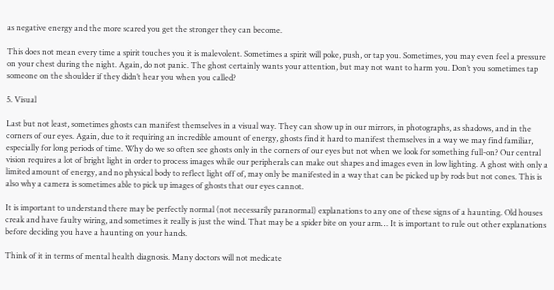as negative energy and the more scared you get the stronger they can become.

This does not mean every time a spirit touches you it is malevolent. Sometimes a spirit will poke, push, or tap you. Sometimes, you may even feel a pressure on your chest during the night. Again, do not panic. The ghost certainly wants your attention, but may not want to harm you. Don’t you sometimes tap someone on the shoulder if they didn’t hear you when you called?

5. Visual

Last but not least, sometimes ghosts can manifest themselves in a visual way. They can show up in our mirrors, in photographs, as shadows, and in the corners of our eyes. Again, due to it requiring an incredible amount of energy, ghosts find it hard to manifest themselves in a way we may find familiar, especially for long periods of time. Why do we so often see ghosts only in the corners of our eyes but not when we look for something full-on? Our central vision requires a lot of bright light in order to process images while our peripherals can make out shapes and images even in low lighting. A ghost with only a limited amount of energy, and no physical body to reflect light off of, may only be manifested in a way that can be picked up by rods but not cones. This is also why a camera is sometimes able to pick up images of ghosts that our eyes cannot.

It is important to understand there may be perfectly normal (not necessarily paranormal) explanations to any one of these signs of a haunting. Old houses creak and have faulty wiring, and sometimes it really is just the wind. That may be a spider bite on your arm… It is important to rule out other explanations before deciding you have a haunting on your hands.

Think of it in terms of mental health diagnosis. Many doctors will not medicate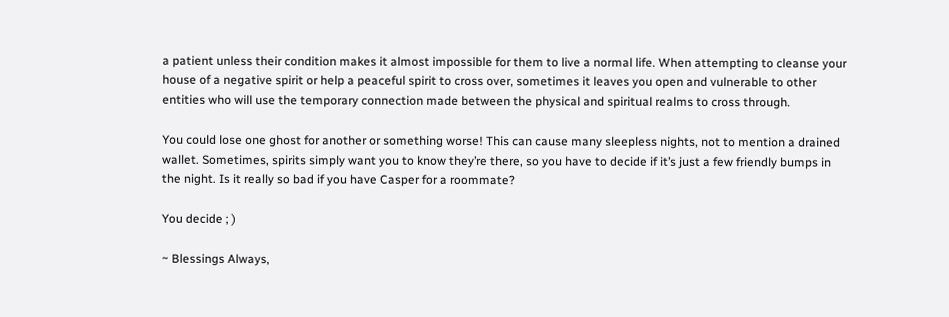a patient unless their condition makes it almost impossible for them to live a normal life. When attempting to cleanse your house of a negative spirit or help a peaceful spirit to cross over, sometimes it leaves you open and vulnerable to other entities who will use the temporary connection made between the physical and spiritual realms to cross through.

You could lose one ghost for another or something worse! This can cause many sleepless nights, not to mention a drained wallet. Sometimes, spirits simply want you to know they’re there, so you have to decide if it’s just a few friendly bumps in the night. Is it really so bad if you have Casper for a roommate?

You decide ; )

~ Blessings Always,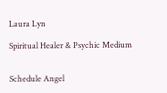Laura Lyn

Spiritual Healer & Psychic Medium


Schedule Angel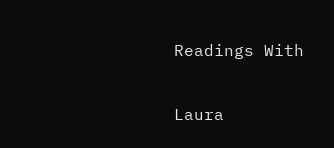Readings With

Laura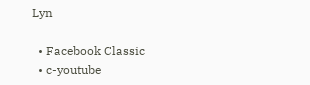Lyn

  • Facebook Classic
  • c-youtube